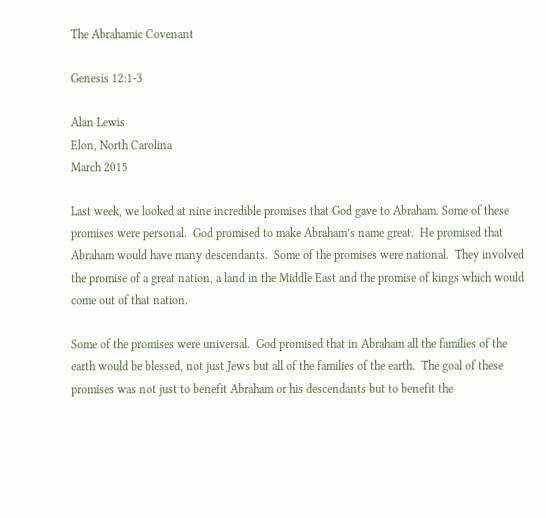The Abrahamic Covenant

Genesis 12:1-3

Alan Lewis
Elon, North Carolina
March 2015

Last week, we looked at nine incredible promises that God gave to Abraham. Some of these promises were personal.  God promised to make Abraham’s name great.  He promised that Abraham would have many descendants.  Some of the promises were national.  They involved the promise of a great nation, a land in the Middle East and the promise of kings which would come out of that nation.

Some of the promises were universal.  God promised that in Abraham all the families of the earth would be blessed, not just Jews but all of the families of the earth.  The goal of these promises was not just to benefit Abraham or his descendants but to benefit the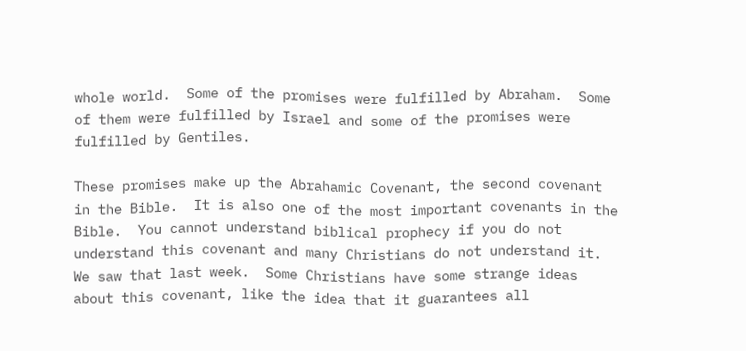whole world.  Some of the promises were fulfilled by Abraham.  Some of them were fulfilled by Israel and some of the promises were fulfilled by Gentiles.

These promises make up the Abrahamic Covenant, the second covenant in the Bible.  It is also one of the most important covenants in the Bible.  You cannot understand biblical prophecy if you do not understand this covenant and many Christians do not understand it.  We saw that last week.  Some Christians have some strange ideas about this covenant, like the idea that it guarantees all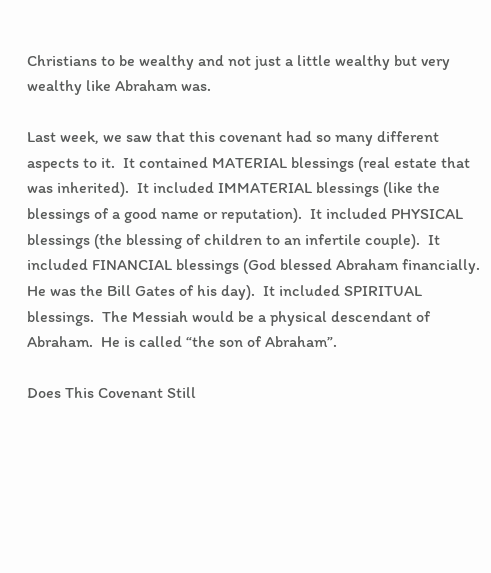Christians to be wealthy and not just a little wealthy but very wealthy like Abraham was.

Last week, we saw that this covenant had so many different aspects to it.  It contained MATERIAL blessings (real estate that was inherited).  It included IMMATERIAL blessings (like the blessings of a good name or reputation).  It included PHYSICAL blessings (the blessing of children to an infertile couple).  It included FINANCIAL blessings (God blessed Abraham financially.  He was the Bill Gates of his day).  It included SPIRITUAL blessings.  The Messiah would be a physical descendant of Abraham.  He is called “the son of Abraham”.

Does This Covenant Still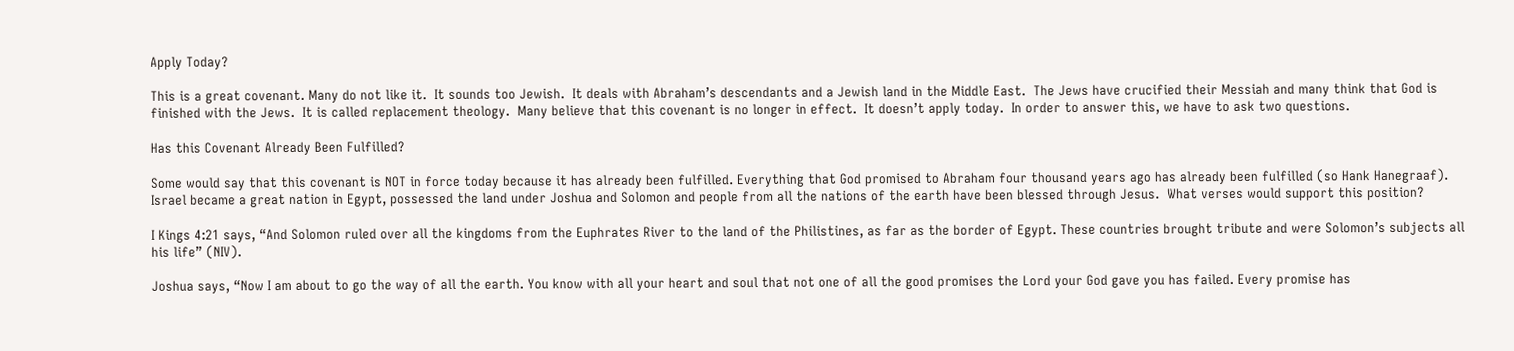Apply Today?

This is a great covenant. Many do not like it.  It sounds too Jewish.  It deals with Abraham’s descendants and a Jewish land in the Middle East.  The Jews have crucified their Messiah and many think that God is finished with the Jews.  It is called replacement theology.  Many believe that this covenant is no longer in effect.  It doesn’t apply today.  In order to answer this, we have to ask two questions.

Has this Covenant Already Been Fulfilled?

Some would say that this covenant is NOT in force today because it has already been fulfilled. Everything that God promised to Abraham four thousand years ago has already been fulfilled (so Hank Hanegraaf). Israel became a great nation in Egypt, possessed the land under Joshua and Solomon and people from all the nations of the earth have been blessed through Jesus.  What verses would support this position?

I Kings 4:21 says, “And Solomon ruled over all the kingdoms from the Euphrates River to the land of the Philistines, as far as the border of Egypt. These countries brought tribute and were Solomon’s subjects all his life” (NIV).

Joshua says, “Now I am about to go the way of all the earth. You know with all your heart and soul that not one of all the good promises the Lord your God gave you has failed. Every promise has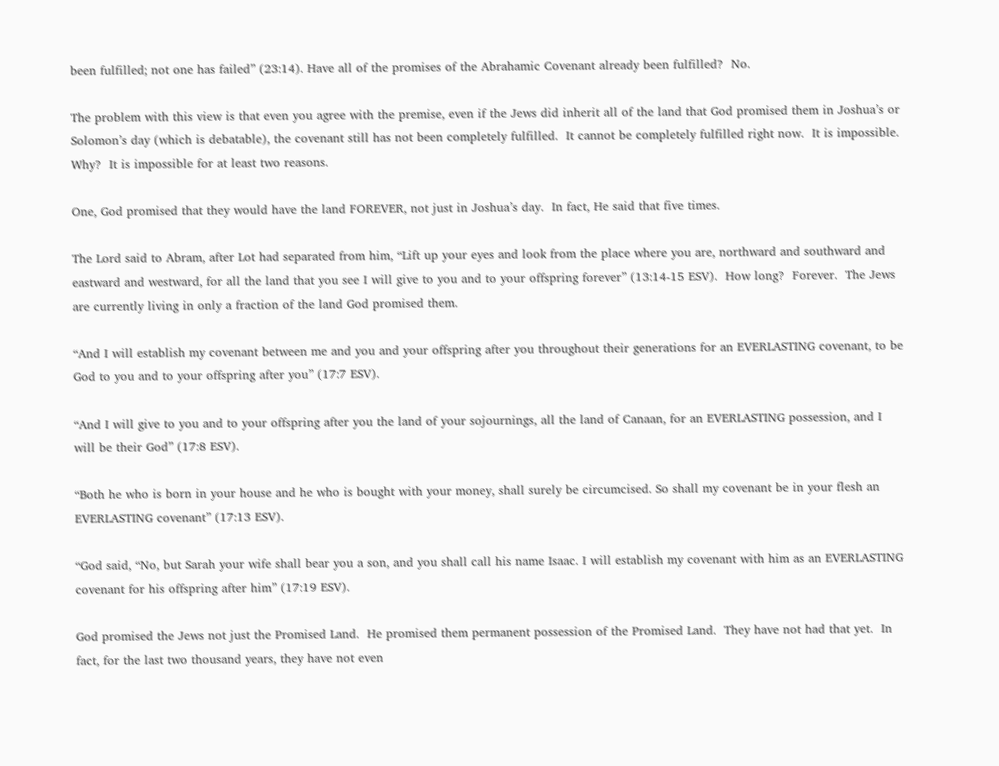been fulfilled; not one has failed” (23:14). Have all of the promises of the Abrahamic Covenant already been fulfilled?  No.

The problem with this view is that even you agree with the premise, even if the Jews did inherit all of the land that God promised them in Joshua’s or Solomon’s day (which is debatable), the covenant still has not been completely fulfilled.  It cannot be completely fulfilled right now.  It is impossible.  Why?  It is impossible for at least two reasons.

One, God promised that they would have the land FOREVER, not just in Joshua’s day.  In fact, He said that five times.

The Lord said to Abram, after Lot had separated from him, “Lift up your eyes and look from the place where you are, northward and southward and eastward and westward, for all the land that you see I will give to you and to your offspring forever” (13:14-15 ESV).  How long?  Forever.  The Jews are currently living in only a fraction of the land God promised them.

“And I will establish my covenant between me and you and your offspring after you throughout their generations for an EVERLASTING covenant, to be God to you and to your offspring after you” (17:7 ESV).

“And I will give to you and to your offspring after you the land of your sojournings, all the land of Canaan, for an EVERLASTING possession, and I will be their God” (17:8 ESV).

“Both he who is born in your house and he who is bought with your money, shall surely be circumcised. So shall my covenant be in your flesh an EVERLASTING covenant” (17:13 ESV).

“God said, “No, but Sarah your wife shall bear you a son, and you shall call his name Isaac. I will establish my covenant with him as an EVERLASTING covenant for his offspring after him” (17:19 ESV).

God promised the Jews not just the Promised Land.  He promised them permanent possession of the Promised Land.  They have not had that yet.  In fact, for the last two thousand years, they have not even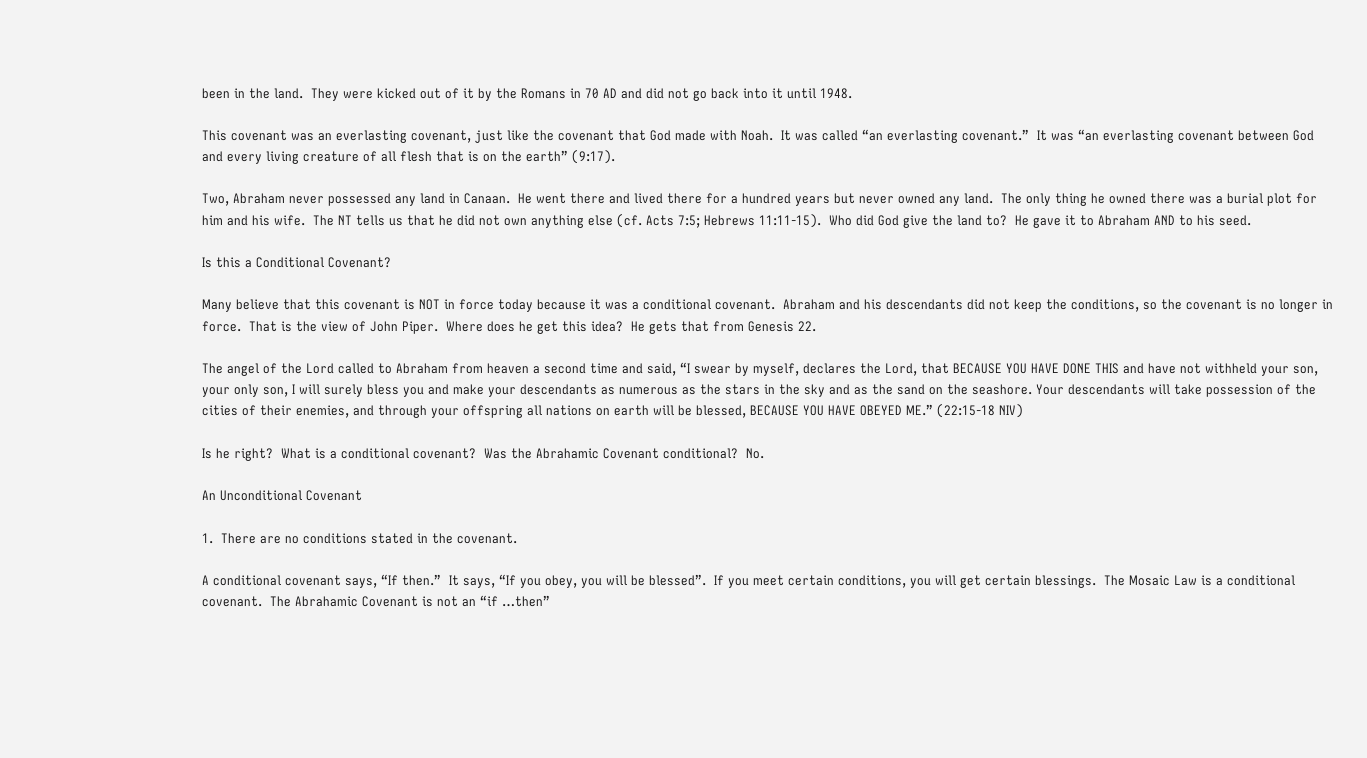been in the land.  They were kicked out of it by the Romans in 70 AD and did not go back into it until 1948.

This covenant was an everlasting covenant, just like the covenant that God made with Noah.  It was called “an everlasting covenant.”  It was “an everlasting covenant between God and every living creature of all flesh that is on the earth” (9:17).

Two, Abraham never possessed any land in Canaan.  He went there and lived there for a hundred years but never owned any land.  The only thing he owned there was a burial plot for him and his wife.  The NT tells us that he did not own anything else (cf. Acts 7:5; Hebrews 11:11-15).  Who did God give the land to?  He gave it to Abraham AND to his seed.

Is this a Conditional Covenant?

Many believe that this covenant is NOT in force today because it was a conditional covenant.  Abraham and his descendants did not keep the conditions, so the covenant is no longer in force.  That is the view of John Piper.  Where does he get this idea?  He gets that from Genesis 22.

The angel of the Lord called to Abraham from heaven a second time and said, “I swear by myself, declares the Lord, that BECAUSE YOU HAVE DONE THIS and have not withheld your son, your only son, I will surely bless you and make your descendants as numerous as the stars in the sky and as the sand on the seashore. Your descendants will take possession of the cities of their enemies, and through your offspring all nations on earth will be blessed, BECAUSE YOU HAVE OBEYED ME.” (22:15-18 NIV)

Is he right?  What is a conditional covenant?  Was the Abrahamic Covenant conditional?  No.

An Unconditional Covenant

1.  There are no conditions stated in the covenant.

A conditional covenant says, “If then.”  It says, “If you obey, you will be blessed”.  If you meet certain conditions, you will get certain blessings.  The Mosaic Law is a conditional covenant.  The Abrahamic Covenant is not an “if …then”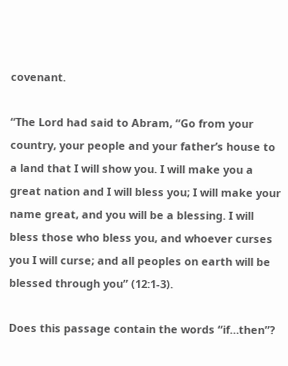covenant.

“The Lord had said to Abram, “Go from your country, your people and your father’s house to a land that I will show you. I will make you a great nation and I will bless you; I will make your name great, and you will be a blessing. I will bless those who bless you, and whoever curses you I will curse; and all peoples on earth will be blessed through you” (12:1-3).

Does this passage contain the words “if…then”?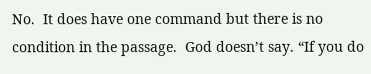No.  It does have one command but there is no condition in the passage.  God doesn’t say. “If you do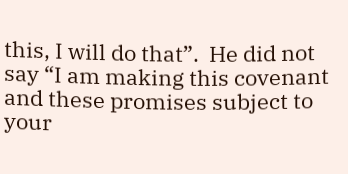this, I will do that”.  He did not say “I am making this covenant and these promises subject to your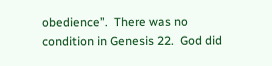obedience”.  There was no condition in Genesis 22.  God did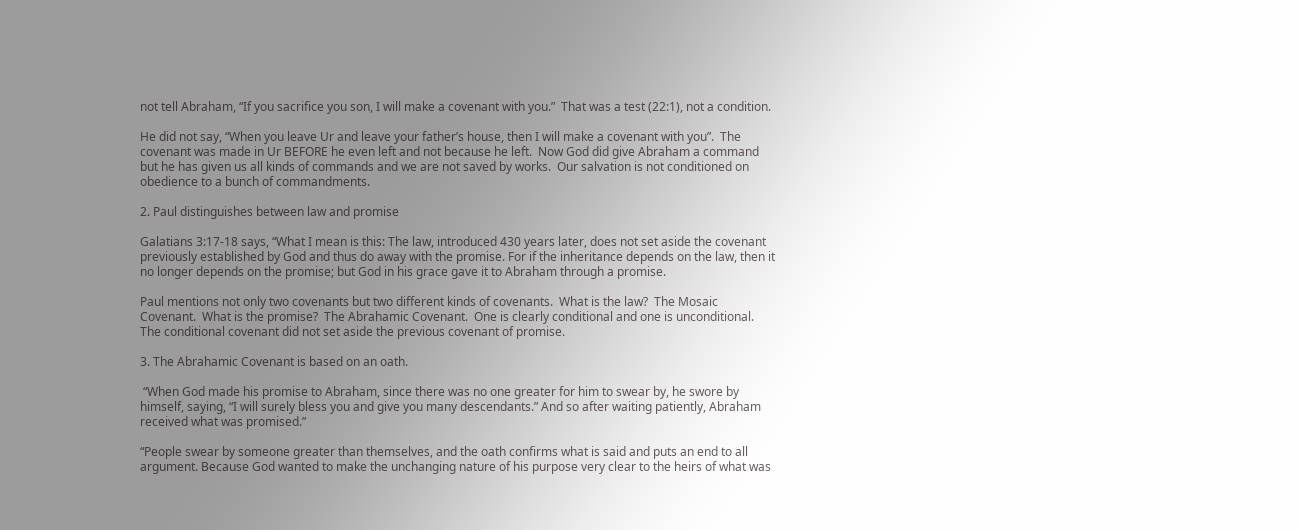not tell Abraham, “If you sacrifice you son, I will make a covenant with you.”  That was a test (22:1), not a condition.

He did not say, “When you leave Ur and leave your father’s house, then I will make a covenant with you”.  The covenant was made in Ur BEFORE he even left and not because he left.  Now God did give Abraham a command but he has given us all kinds of commands and we are not saved by works.  Our salvation is not conditioned on obedience to a bunch of commandments.

2. Paul distinguishes between law and promise

Galatians 3:17-18 says, “What I mean is this: The law, introduced 430 years later, does not set aside the covenant previously established by God and thus do away with the promise. For if the inheritance depends on the law, then it no longer depends on the promise; but God in his grace gave it to Abraham through a promise.

Paul mentions not only two covenants but two different kinds of covenants.  What is the law?  The Mosaic Covenant.  What is the promise?  The Abrahamic Covenant.  One is clearly conditional and one is unconditional.  The conditional covenant did not set aside the previous covenant of promise.

3. The Abrahamic Covenant is based on an oath.

 “When God made his promise to Abraham, since there was no one greater for him to swear by, he swore by himself, saying, “I will surely bless you and give you many descendants.” And so after waiting patiently, Abraham received what was promised.”

“People swear by someone greater than themselves, and the oath confirms what is said and puts an end to all argument. Because God wanted to make the unchanging nature of his purpose very clear to the heirs of what was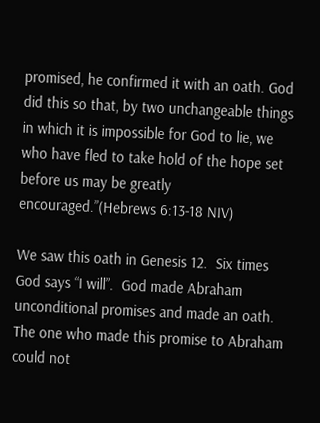promised, he confirmed it with an oath. God did this so that, by two unchangeable things in which it is impossible for God to lie, we who have fled to take hold of the hope set before us may be greatly encouraged.”(Hebrews 6:13-18 NIV)

We saw this oath in Genesis 12.  Six times God says “I will”.  God made Abraham unconditional promises and made an oath.  The one who made this promise to Abraham could not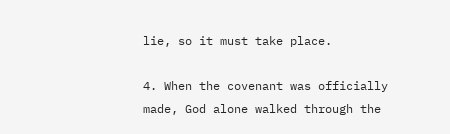lie, so it must take place.

4. When the covenant was officially made, God alone walked through the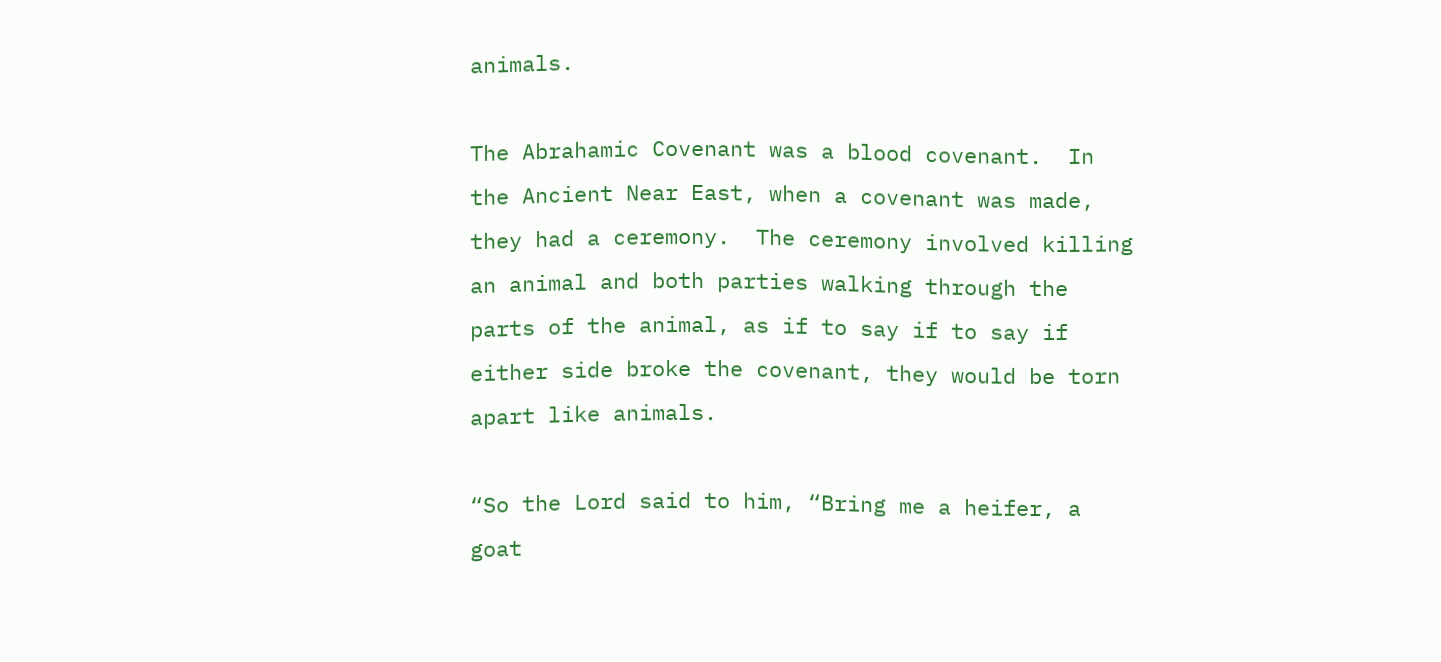animals.

The Abrahamic Covenant was a blood covenant.  In the Ancient Near East, when a covenant was made, they had a ceremony.  The ceremony involved killing an animal and both parties walking through the parts of the animal, as if to say if to say if either side broke the covenant, they would be torn apart like animals.

“So the Lord said to him, “Bring me a heifer, a goat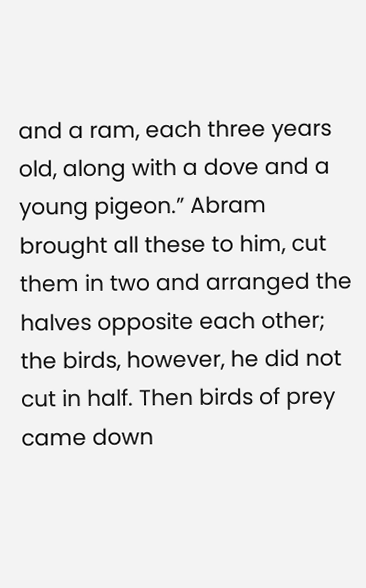and a ram, each three years old, along with a dove and a young pigeon.” Abram brought all these to him, cut them in two and arranged the halves opposite each other; the birds, however, he did not cut in half. Then birds of prey came down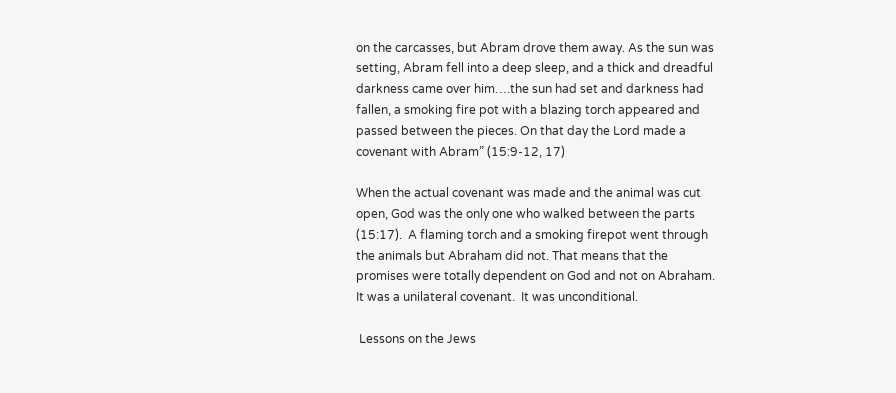on the carcasses, but Abram drove them away. As the sun was setting, Abram fell into a deep sleep, and a thick and dreadful darkness came over him….the sun had set and darkness had fallen, a smoking fire pot with a blazing torch appeared and passed between the pieces. On that day the Lord made a covenant with Abram” (15:9-12, 17)

When the actual covenant was made and the animal was cut open, God was the only one who walked between the parts (15:17).  A flaming torch and a smoking firepot went through the animals but Abraham did not. That means that the promises were totally dependent on God and not on Abraham.  It was a unilateral covenant.  It was unconditional.

 Lessons on the Jews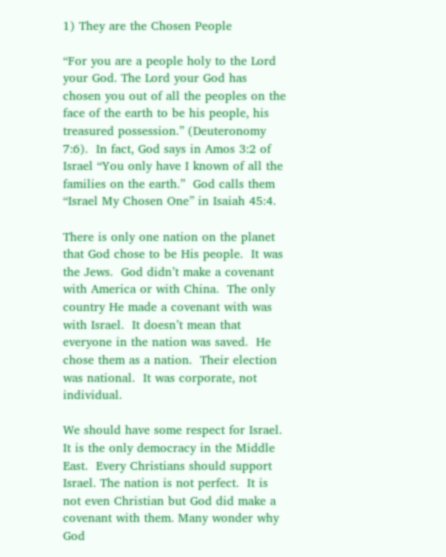1) They are the Chosen People

“For you are a people holy to the Lord your God. The Lord your God has chosen you out of all the peoples on the face of the earth to be his people, his treasured possession.” (Deuteronomy 7:6).  In fact, God says in Amos 3:2 of Israel “You only have I known of all the families on the earth.”  God calls them “Israel My Chosen One” in Isaiah 45:4.

There is only one nation on the planet that God chose to be His people.  It was the Jews.  God didn’t make a covenant with America or with China.  The only country He made a covenant with was with Israel.  It doesn’t mean that everyone in the nation was saved.  He chose them as a nation.  Their election was national.  It was corporate, not individual.

We should have some respect for Israel.  It is the only democracy in the Middle East.  Every Christians should support Israel. The nation is not perfect.  It is not even Christian but God did make a covenant with them. Many wonder why God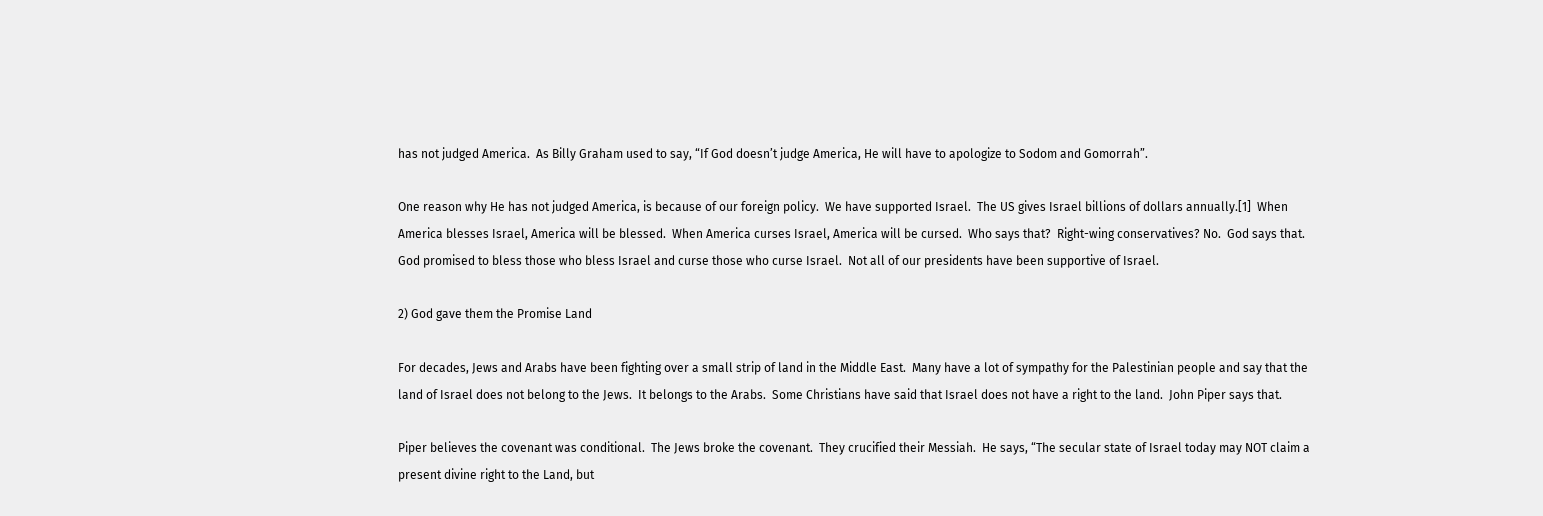has not judged America.  As Billy Graham used to say, “If God doesn’t judge America, He will have to apologize to Sodom and Gomorrah”.

One reason why He has not judged America, is because of our foreign policy.  We have supported Israel.  The US gives Israel billions of dollars annually.[1]  When America blesses Israel, America will be blessed.  When America curses Israel, America will be cursed.  Who says that?  Right-wing conservatives? No.  God says that.  God promised to bless those who bless Israel and curse those who curse Israel.  Not all of our presidents have been supportive of Israel.

2) God gave them the Promise Land

For decades, Jews and Arabs have been fighting over a small strip of land in the Middle East.  Many have a lot of sympathy for the Palestinian people and say that the land of Israel does not belong to the Jews.  It belongs to the Arabs.  Some Christians have said that Israel does not have a right to the land.  John Piper says that.

Piper believes the covenant was conditional.  The Jews broke the covenant.  They crucified their Messiah.  He says, “The secular state of Israel today may NOT claim a present divine right to the Land, but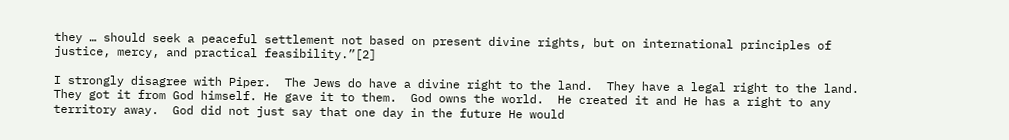they … should seek a peaceful settlement not based on present divine rights, but on international principles of justice, mercy, and practical feasibility.”[2]

I strongly disagree with Piper.  The Jews do have a divine right to the land.  They have a legal right to the land.  They got it from God himself. He gave it to them.  God owns the world.  He created it and He has a right to any territory away.  God did not just say that one day in the future He would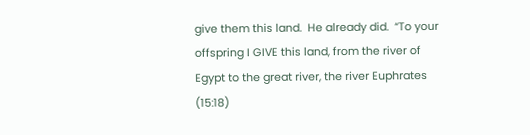give them this land.  He already did.  “To your offspring I GIVE this land, from the river of Egypt to the great river, the river Euphrates (15:18)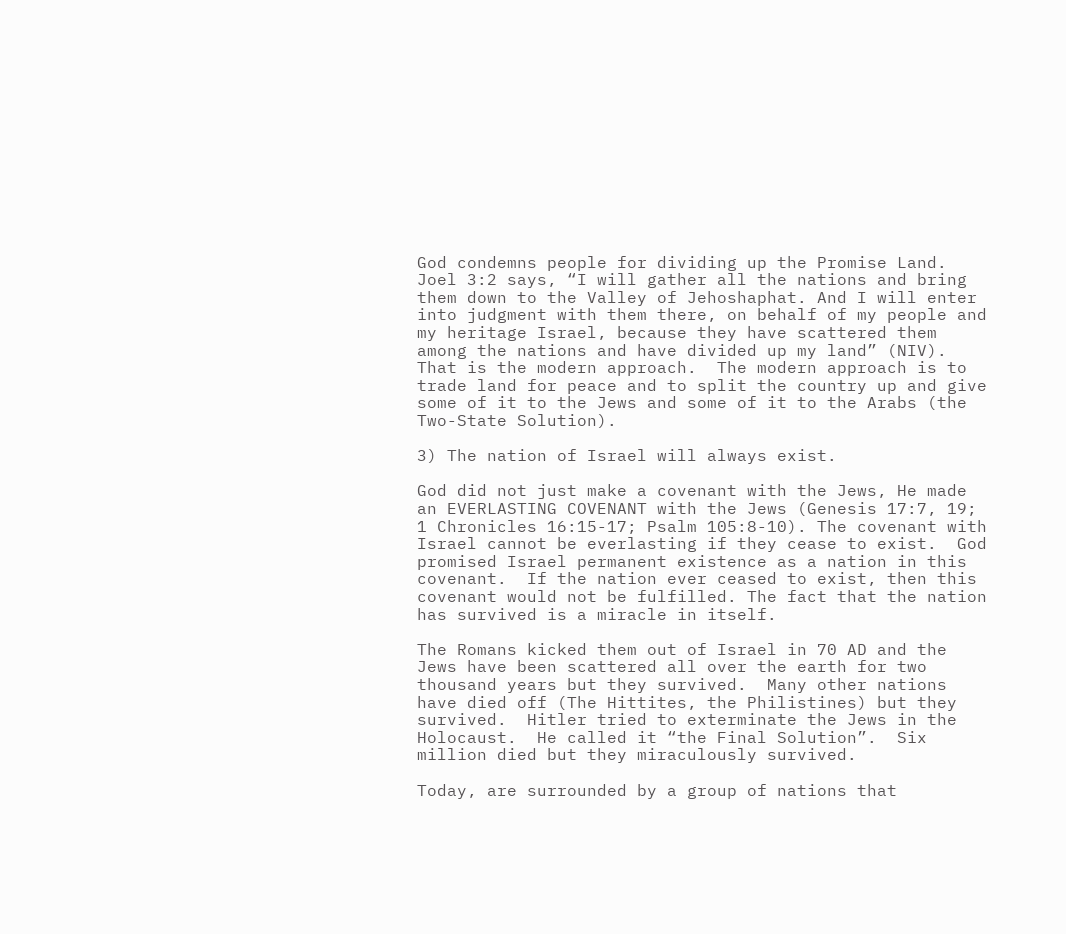God condemns people for dividing up the Promise Land.  Joel 3:2 says, “I will gather all the nations and bring them down to the Valley of Jehoshaphat. And I will enter into judgment with them there, on behalf of my people and my heritage Israel, because they have scattered them among the nations and have divided up my land” (NIV).  That is the modern approach.  The modern approach is to trade land for peace and to split the country up and give some of it to the Jews and some of it to the Arabs (the Two-State Solution).

3) The nation of Israel will always exist.

God did not just make a covenant with the Jews, He made an EVERLASTING COVENANT with the Jews (Genesis 17:7, 19; 1 Chronicles 16:15-17; Psalm 105:8-10). The covenant with Israel cannot be everlasting if they cease to exist.  God promised Israel permanent existence as a nation in this covenant.  If the nation ever ceased to exist, then this covenant would not be fulfilled. The fact that the nation has survived is a miracle in itself.

The Romans kicked them out of Israel in 70 AD and the Jews have been scattered all over the earth for two thousand years but they survived.  Many other nations have died off (The Hittites, the Philistines) but they survived.  Hitler tried to exterminate the Jews in the Holocaust.  He called it “the Final Solution”.  Six million died but they miraculously survived.

Today, are surrounded by a group of nations that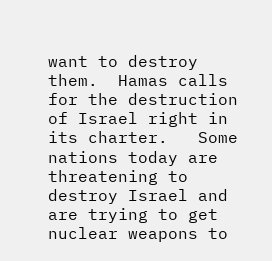want to destroy them.  Hamas calls for the destruction of Israel right in its charter.   Some nations today are threatening to destroy Israel and are trying to get nuclear weapons to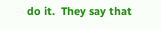do it.  They say that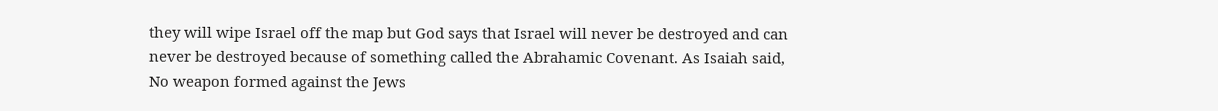they will wipe Israel off the map but God says that Israel will never be destroyed and can never be destroyed because of something called the Abrahamic Covenant. As Isaiah said, No weapon formed against the Jews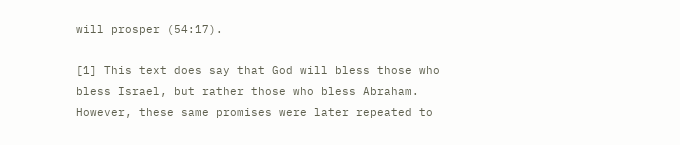will prosper (54:17).

[1] This text does say that God will bless those who bless Israel, but rather those who bless Abraham. However, these same promises were later repeated to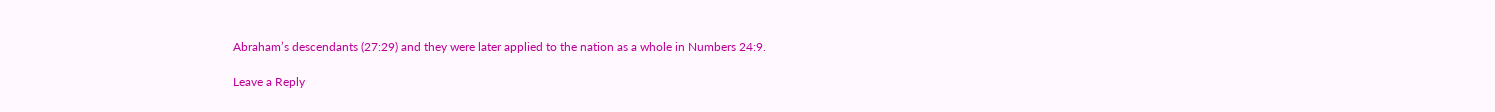Abraham’s descendants (27:29) and they were later applied to the nation as a whole in Numbers 24:9.

Leave a Reply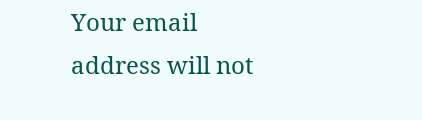Your email address will not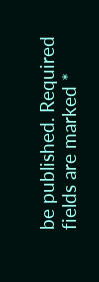be published. Required fields are marked *